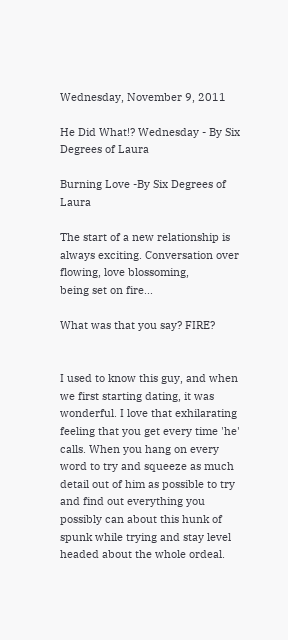Wednesday, November 9, 2011

He Did What!? Wednesday - By Six Degrees of Laura

Burning Love -By Six Degrees of Laura

The start of a new relationship is always exciting. Conversation over flowing, love blossoming,
being set on fire...

What was that you say? FIRE?


I used to know this guy, and when we first starting dating, it was wonderful. I love that exhilarating feeling that you get every time 'he' calls. When you hang on every word to try and squeeze as much detail out of him as possible to try and find out everything you possibly can about this hunk of spunk while trying and stay level headed about the whole ordeal.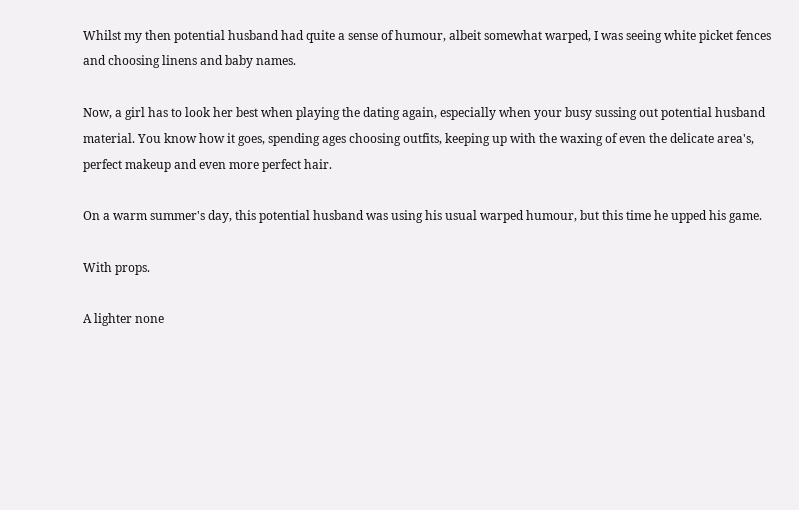Whilst my then potential husband had quite a sense of humour, albeit somewhat warped, I was seeing white picket fences and choosing linens and baby names.

Now, a girl has to look her best when playing the dating again, especially when your busy sussing out potential husband material. You know how it goes, spending ages choosing outfits, keeping up with the waxing of even the delicate area's, perfect makeup and even more perfect hair.

On a warm summer's day, this potential husband was using his usual warped humour, but this time he upped his game.

With props.

A lighter none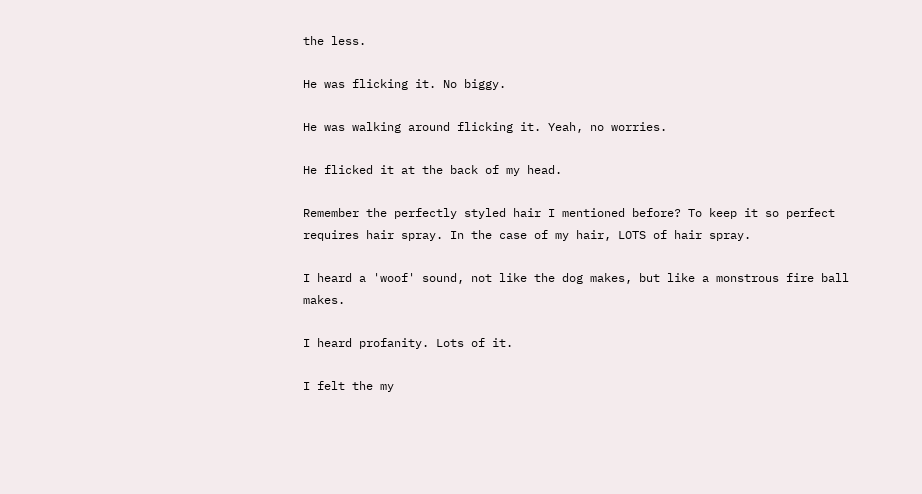the less.

He was flicking it. No biggy.

He was walking around flicking it. Yeah, no worries.

He flicked it at the back of my head.

Remember the perfectly styled hair I mentioned before? To keep it so perfect requires hair spray. In the case of my hair, LOTS of hair spray.

I heard a 'woof' sound, not like the dog makes, but like a monstrous fire ball makes.

I heard profanity. Lots of it.

I felt the my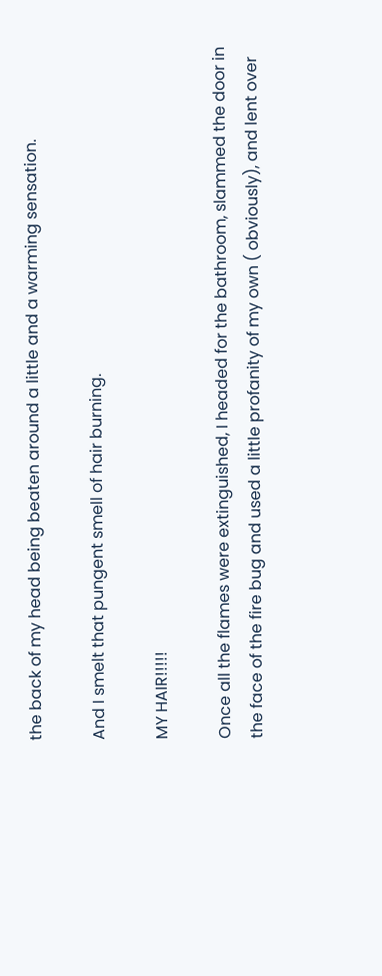the back of my head being beaten around a little and a warming sensation.

And I smelt that pungent smell of hair burning.

MY HAIR!!!!!

Once all the flames were extinguished, I headed for the bathroom, slammed the door in the face of the fire bug and used a little profanity of my own ( obviously), and lent over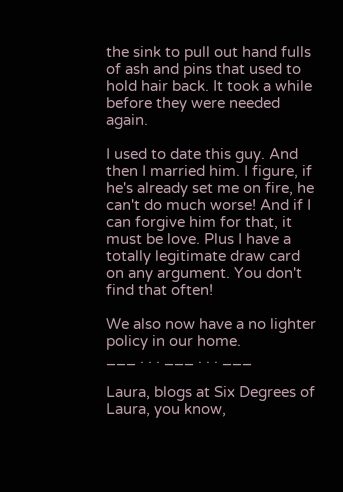the sink to pull out hand fulls of ash and pins that used to hold hair back. It took a while before they were needed again.

I used to date this guy. And then I married him. I figure, if he's already set me on fire, he can't do much worse! And if I can forgive him for that, it must be love. Plus I have a totally legitimate draw card on any argument. You don't find that often!

We also now have a no lighter policy in our home.
___ . . . ___ . . . ___

Laura, blogs at Six Degrees of Laura, you know,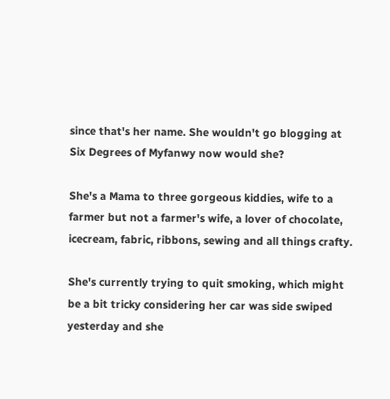since that's her name. She wouldn't go blogging at Six Degrees of Myfanwy now would she?

She's a Mama to three gorgeous kiddies, wife to a farmer but not a farmer's wife, a lover of chocolate, icecream, fabric, ribbons, sewing and all things crafty.

She's currently trying to quit smoking, which might be a bit tricky considering her car was side swiped yesterday and she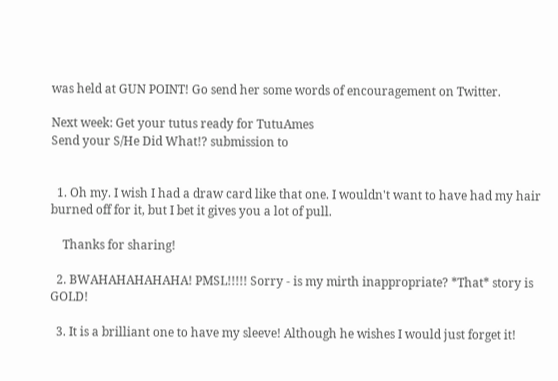was held at GUN POINT! Go send her some words of encouragement on Twitter.

Next week: Get your tutus ready for TutuAmes
Send your S/He Did What!? submission to


  1. Oh my. I wish I had a draw card like that one. I wouldn't want to have had my hair burned off for it, but I bet it gives you a lot of pull.

    Thanks for sharing!

  2. BWAHAHAHAHAHA! PMSL!!!!! Sorry - is my mirth inappropriate? *That* story is GOLD!

  3. It is a brilliant one to have my sleeve! Although he wishes I would just forget it!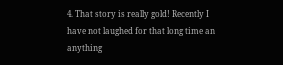4. That story is really gold! Recently I have not laughed for that long time an anything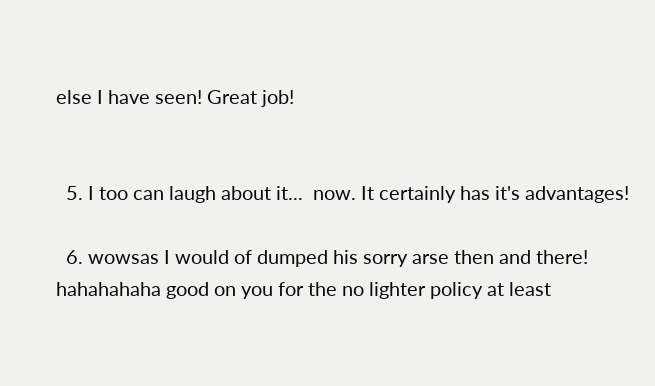else I have seen! Great job!


  5. I too can laugh about it...  now. It certainly has it's advantages!

  6. wowsas I would of dumped his sorry arse then and there! hahahahaha good on you for the no lighter policy at least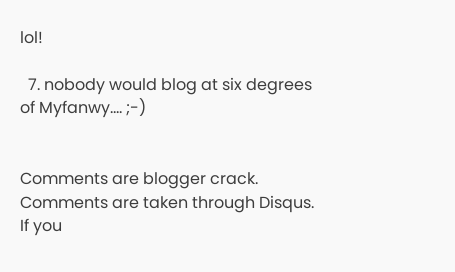lol!

  7. nobody would blog at six degrees of Myfanwy.... ;-)


Comments are blogger crack.
Comments are taken through Disqus. If you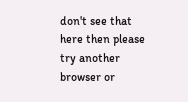don't see that here then please try another browser or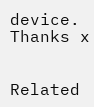device. Thanks x


Related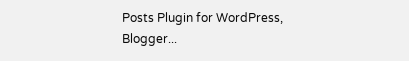Posts Plugin for WordPress, Blogger...